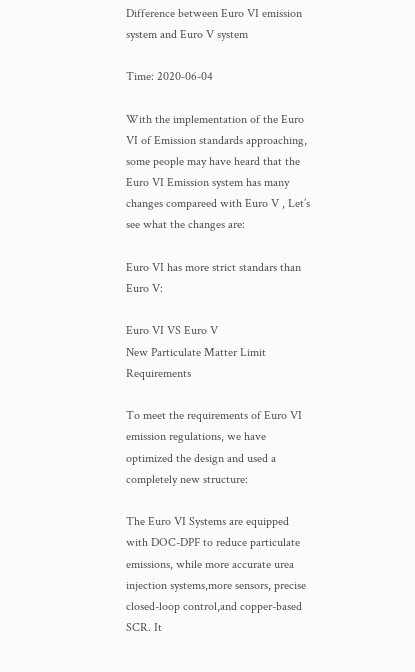Difference between Euro VI emission system and Euro V system

Time: 2020-06-04

With the implementation of the Euro VI of Emission standards approaching, some people may have heard that the Euro VI Emission system has many changes compareed with Euro V , Let’s see what the changes are:

Euro VI has more strict standars than Euro V:

Euro VI VS Euro V
New Particulate Matter Limit Requirements

To meet the requirements of Euro VI emission regulations, we have optimized the design and used a completely new structure:

The Euro VI Systems are equipped with DOC-DPF to reduce particulate emissions, while more accurate urea injection systems,more sensors, precise closed-loop control,and copper-based SCR. It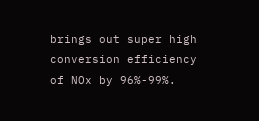brings out super high conversion efficiency of NOx by 96%-99%.